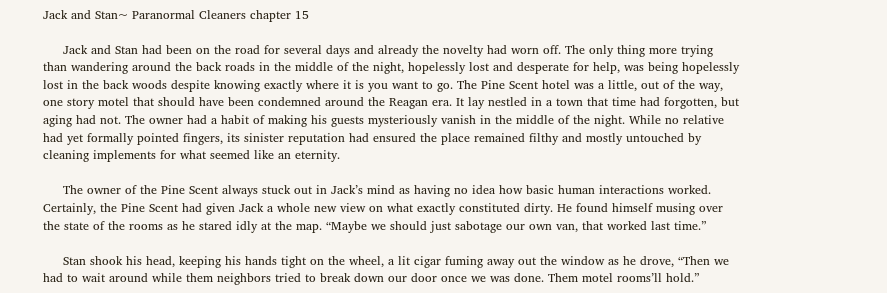Jack and Stan~ Paranormal Cleaners chapter 15

     Jack and Stan had been on the road for several days and already the novelty had worn off. The only thing more trying than wandering around the back roads in the middle of the night, hopelessly lost and desperate for help, was being hopelessly lost in the back woods despite knowing exactly where it is you want to go. The Pine Scent hotel was a little, out of the way, one story motel that should have been condemned around the Reagan era. It lay nestled in a town that time had forgotten, but aging had not. The owner had a habit of making his guests mysteriously vanish in the middle of the night. While no relative had yet formally pointed fingers, its sinister reputation had ensured the place remained filthy and mostly untouched by cleaning implements for what seemed like an eternity.

     The owner of the Pine Scent always stuck out in Jack’s mind as having no idea how basic human interactions worked. Certainly, the Pine Scent had given Jack a whole new view on what exactly constituted dirty. He found himself musing over the state of the rooms as he stared idly at the map. “Maybe we should just sabotage our own van, that worked last time.”

     Stan shook his head, keeping his hands tight on the wheel, a lit cigar fuming away out the window as he drove, “Then we had to wait around while them neighbors tried to break down our door once we was done. Them motel rooms’ll hold.”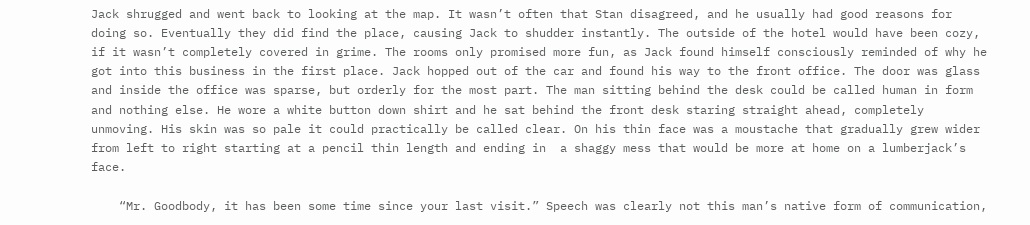Jack shrugged and went back to looking at the map. It wasn’t often that Stan disagreed, and he usually had good reasons for doing so. Eventually they did find the place, causing Jack to shudder instantly. The outside of the hotel would have been cozy, if it wasn’t completely covered in grime. The rooms only promised more fun, as Jack found himself consciously reminded of why he got into this business in the first place. Jack hopped out of the car and found his way to the front office. The door was glass and inside the office was sparse, but orderly for the most part. The man sitting behind the desk could be called human in form and nothing else. He wore a white button down shirt and he sat behind the front desk staring straight ahead, completely unmoving. His skin was so pale it could practically be called clear. On his thin face was a moustache that gradually grew wider from left to right starting at a pencil thin length and ending in  a shaggy mess that would be more at home on a lumberjack’s face.

    “Mr. Goodbody, it has been some time since your last visit.” Speech was clearly not this man’s native form of communication,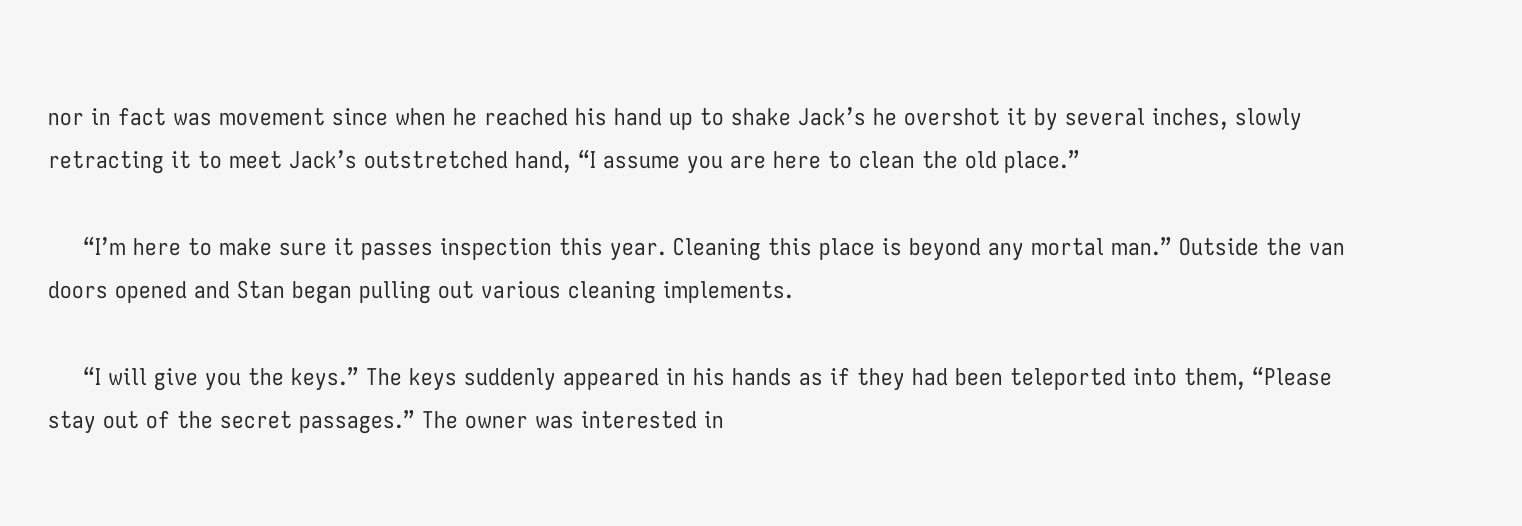nor in fact was movement since when he reached his hand up to shake Jack’s he overshot it by several inches, slowly retracting it to meet Jack’s outstretched hand, “I assume you are here to clean the old place.”

     “I’m here to make sure it passes inspection this year. Cleaning this place is beyond any mortal man.” Outside the van doors opened and Stan began pulling out various cleaning implements.

     “I will give you the keys.” The keys suddenly appeared in his hands as if they had been teleported into them, “Please stay out of the secret passages.” The owner was interested in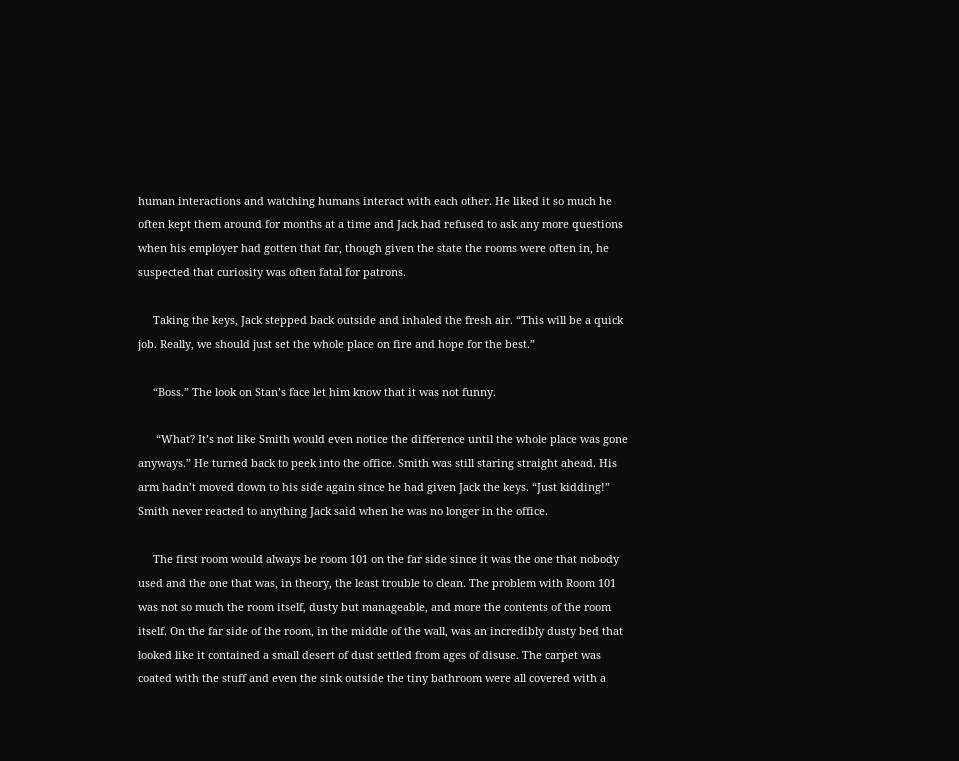human interactions and watching humans interact with each other. He liked it so much he often kept them around for months at a time and Jack had refused to ask any more questions when his employer had gotten that far, though given the state the rooms were often in, he suspected that curiosity was often fatal for patrons.

     Taking the keys, Jack stepped back outside and inhaled the fresh air. “This will be a quick job. Really, we should just set the whole place on fire and hope for the best.”

     “Boss.” The look on Stan’s face let him know that it was not funny.

      “What? It’s not like Smith would even notice the difference until the whole place was gone anyways.” He turned back to peek into the office. Smith was still staring straight ahead. His arm hadn’t moved down to his side again since he had given Jack the keys. “Just kidding!” Smith never reacted to anything Jack said when he was no longer in the office.

     The first room would always be room 101 on the far side since it was the one that nobody used and the one that was, in theory, the least trouble to clean. The problem with Room 101 was not so much the room itself, dusty but manageable, and more the contents of the room itself. On the far side of the room, in the middle of the wall, was an incredibly dusty bed that looked like it contained a small desert of dust settled from ages of disuse. The carpet was coated with the stuff and even the sink outside the tiny bathroom were all covered with a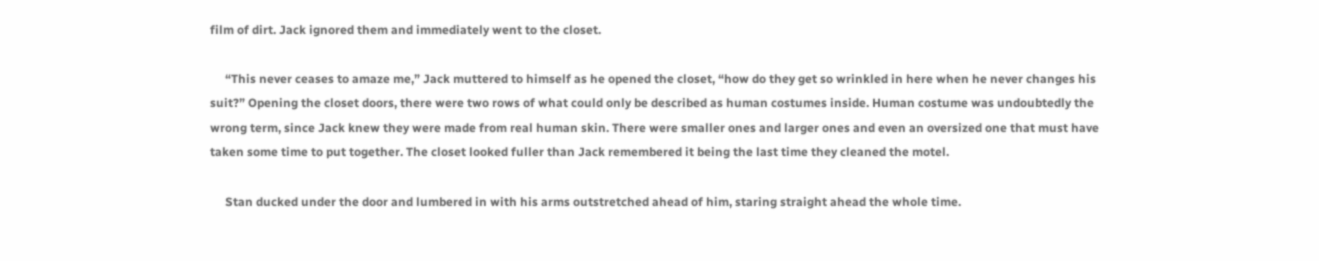film of dirt. Jack ignored them and immediately went to the closet.

     “This never ceases to amaze me,” Jack muttered to himself as he opened the closet, “how do they get so wrinkled in here when he never changes his suit?” Opening the closet doors, there were two rows of what could only be described as human costumes inside. Human costume was undoubtedly the wrong term, since Jack knew they were made from real human skin. There were smaller ones and larger ones and even an oversized one that must have taken some time to put together. The closet looked fuller than Jack remembered it being the last time they cleaned the motel.

     Stan ducked under the door and lumbered in with his arms outstretched ahead of him, staring straight ahead the whole time.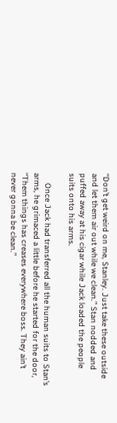“Don’t get weird on me, Stanley. Just take these outside and let them air out while we clean.” Stan nodded and puffed away at his cigar while Jack loaded the people suits onto his arms.

     Once Jack had transferred all the human suits to Stan’s arms, he grimaced a little before he started for the door, “Them things has creases everywhere boss. They ain’t never gonna be clean.”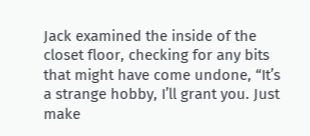Jack examined the inside of the closet floor, checking for any bits that might have come undone, “It’s a strange hobby, I’ll grant you. Just make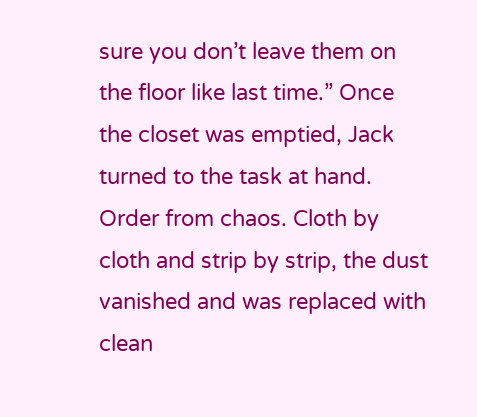sure you don’t leave them on the floor like last time.” Once the closet was emptied, Jack turned to the task at hand. Order from chaos. Cloth by cloth and strip by strip, the dust vanished and was replaced with clean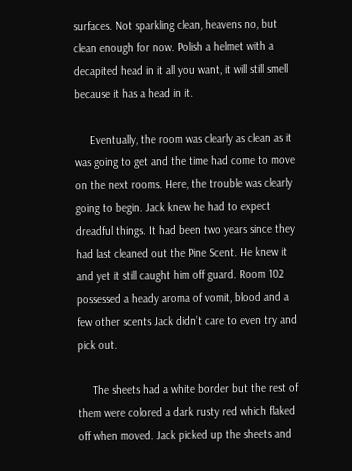surfaces. Not sparkling clean, heavens no, but clean enough for now. Polish a helmet with a decapited head in it all you want, it will still smell because it has a head in it.

     Eventually, the room was clearly as clean as it was going to get and the time had come to move on the next rooms. Here, the trouble was clearly going to begin. Jack knew he had to expect dreadful things. It had been two years since they had last cleaned out the Pine Scent. He knew it and yet it still caught him off guard. Room 102 possessed a heady aroma of vomit, blood and a few other scents Jack didn’t care to even try and pick out.

     The sheets had a white border but the rest of them were colored a dark rusty red which flaked off when moved. Jack picked up the sheets and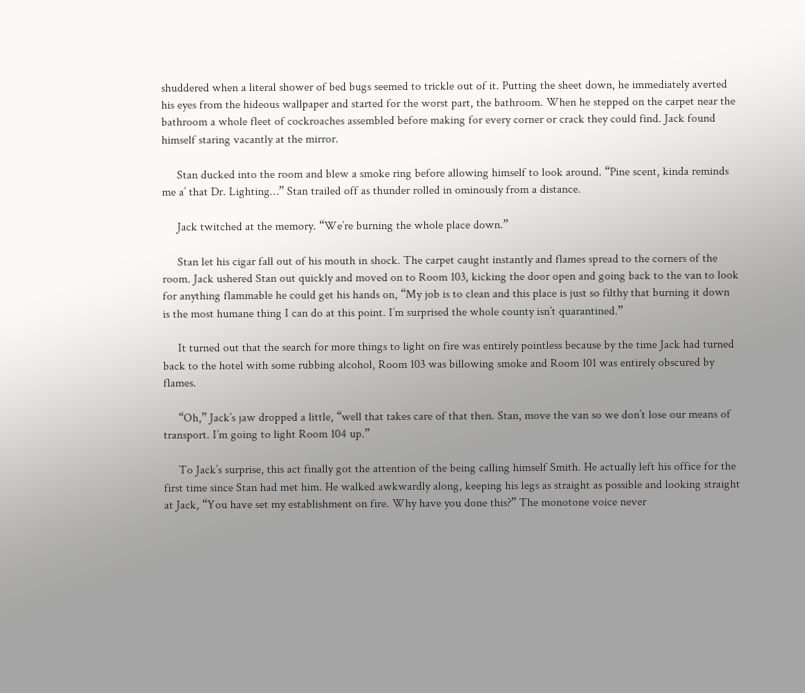shuddered when a literal shower of bed bugs seemed to trickle out of it. Putting the sheet down, he immediately averted his eyes from the hideous wallpaper and started for the worst part, the bathroom. When he stepped on the carpet near the bathroom a whole fleet of cockroaches assembled before making for every corner or crack they could find. Jack found himself staring vacantly at the mirror.

     Stan ducked into the room and blew a smoke ring before allowing himself to look around. “Pine scent, kinda reminds me a’ that Dr. Lighting…” Stan trailed off as thunder rolled in ominously from a distance.

     Jack twitched at the memory. “We’re burning the whole place down.”

     Stan let his cigar fall out of his mouth in shock. The carpet caught instantly and flames spread to the corners of the room. Jack ushered Stan out quickly and moved on to Room 103, kicking the door open and going back to the van to look for anything flammable he could get his hands on, “My job is to clean and this place is just so filthy that burning it down is the most humane thing I can do at this point. I’m surprised the whole county isn’t quarantined.”

     It turned out that the search for more things to light on fire was entirely pointless because by the time Jack had turned back to the hotel with some rubbing alcohol, Room 103 was billowing smoke and Room 101 was entirely obscured by flames.

     “Oh,” Jack’s jaw dropped a little, “well that takes care of that then. Stan, move the van so we don’t lose our means of transport. I’m going to light Room 104 up.”

     To Jack’s surprise, this act finally got the attention of the being calling himself Smith. He actually left his office for the first time since Stan had met him. He walked awkwardly along, keeping his legs as straight as possible and looking straight at Jack, “You have set my establishment on fire. Why have you done this?” The monotone voice never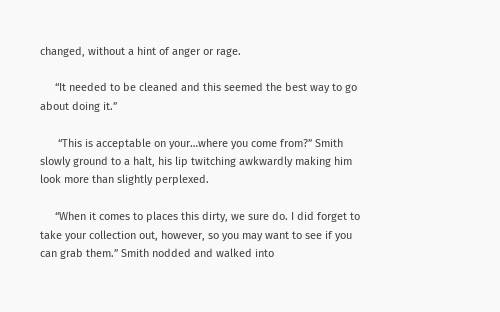changed, without a hint of anger or rage.

     “It needed to be cleaned and this seemed the best way to go about doing it.”

      “This is acceptable on your…where you come from?” Smith slowly ground to a halt, his lip twitching awkwardly making him look more than slightly perplexed.

     “When it comes to places this dirty, we sure do. I did forget to take your collection out, however, so you may want to see if you can grab them.” Smith nodded and walked into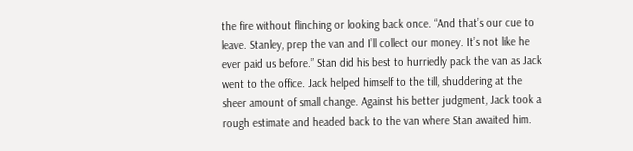the fire without flinching or looking back once. “And that’s our cue to leave. Stanley, prep the van and I’ll collect our money. It’s not like he ever paid us before.” Stan did his best to hurriedly pack the van as Jack went to the office. Jack helped himself to the till, shuddering at the sheer amount of small change. Against his better judgment, Jack took a rough estimate and headed back to the van where Stan awaited him.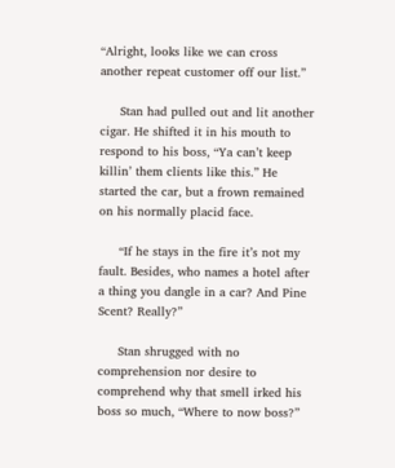“Alright, looks like we can cross another repeat customer off our list.”

     Stan had pulled out and lit another cigar. He shifted it in his mouth to respond to his boss, “Ya can’t keep killin’ them clients like this.” He started the car, but a frown remained on his normally placid face.

     “If he stays in the fire it’s not my fault. Besides, who names a hotel after a thing you dangle in a car? And Pine Scent? Really?”

     Stan shrugged with no comprehension nor desire to comprehend why that smell irked his boss so much, “Where to now boss?”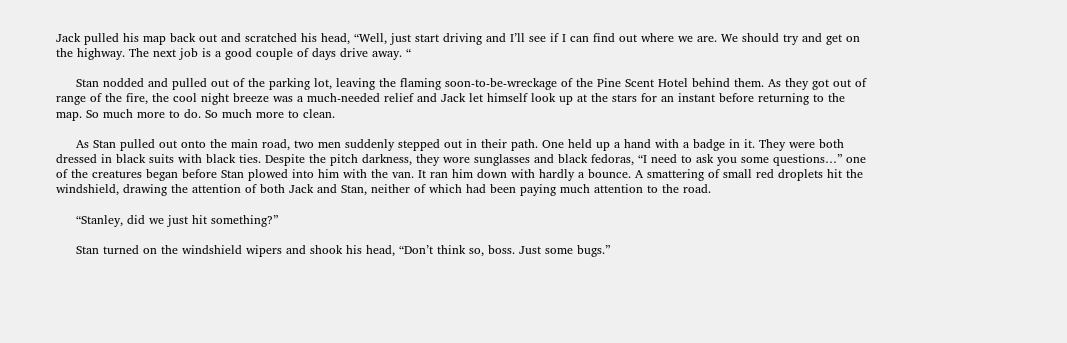Jack pulled his map back out and scratched his head, “Well, just start driving and I’ll see if I can find out where we are. We should try and get on the highway. The next job is a good couple of days drive away. “

     Stan nodded and pulled out of the parking lot, leaving the flaming soon-to-be-wreckage of the Pine Scent Hotel behind them. As they got out of range of the fire, the cool night breeze was a much-needed relief and Jack let himself look up at the stars for an instant before returning to the map. So much more to do. So much more to clean.

     As Stan pulled out onto the main road, two men suddenly stepped out in their path. One held up a hand with a badge in it. They were both dressed in black suits with black ties. Despite the pitch darkness, they wore sunglasses and black fedoras, “I need to ask you some questions…” one of the creatures began before Stan plowed into him with the van. It ran him down with hardly a bounce. A smattering of small red droplets hit the windshield, drawing the attention of both Jack and Stan, neither of which had been paying much attention to the road.

     “Stanley, did we just hit something?”

     Stan turned on the windshield wipers and shook his head, “Don’t think so, boss. Just some bugs.”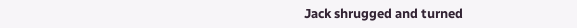Jack shrugged and turned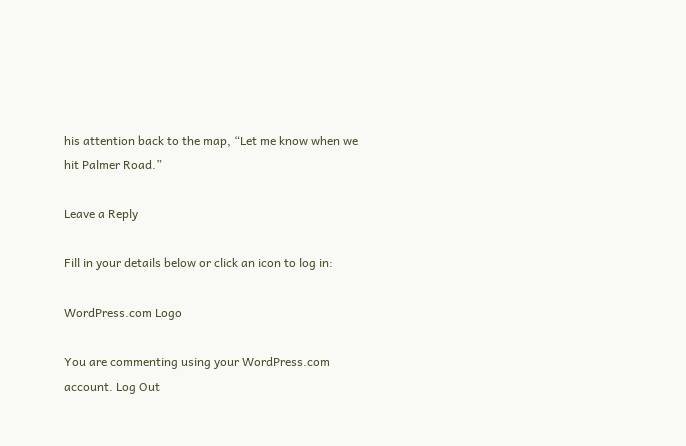his attention back to the map, “Let me know when we hit Palmer Road.”

Leave a Reply

Fill in your details below or click an icon to log in:

WordPress.com Logo

You are commenting using your WordPress.com account. Log Out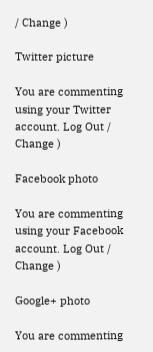/ Change )

Twitter picture

You are commenting using your Twitter account. Log Out / Change )

Facebook photo

You are commenting using your Facebook account. Log Out / Change )

Google+ photo

You are commenting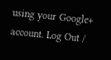using your Google+ account. Log Out /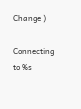Change )

Connecting to %s